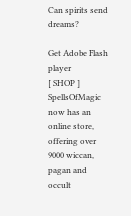Can spirits send dreams?

Get Adobe Flash player
[ SHOP ]
SpellsOfMagic now has an online store, offering over 9000 wiccan, pagan and occult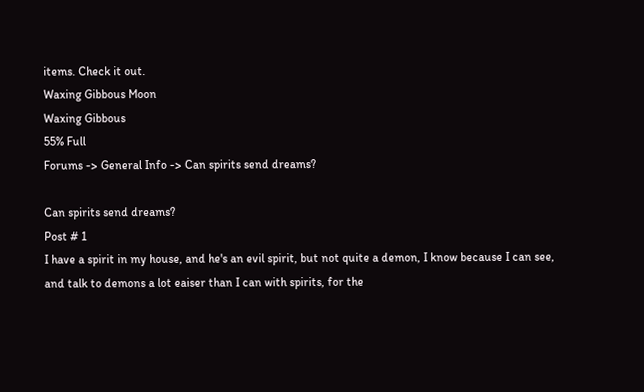items. Check it out.
Waxing Gibbous Moon
Waxing Gibbous
55% Full
Forums -> General Info -> Can spirits send dreams?

Can spirits send dreams?
Post # 1
I have a spirit in my house, and he's an evil spirit, but not quite a demon, I know because I can see, and talk to demons a lot eaiser than I can with spirits, for the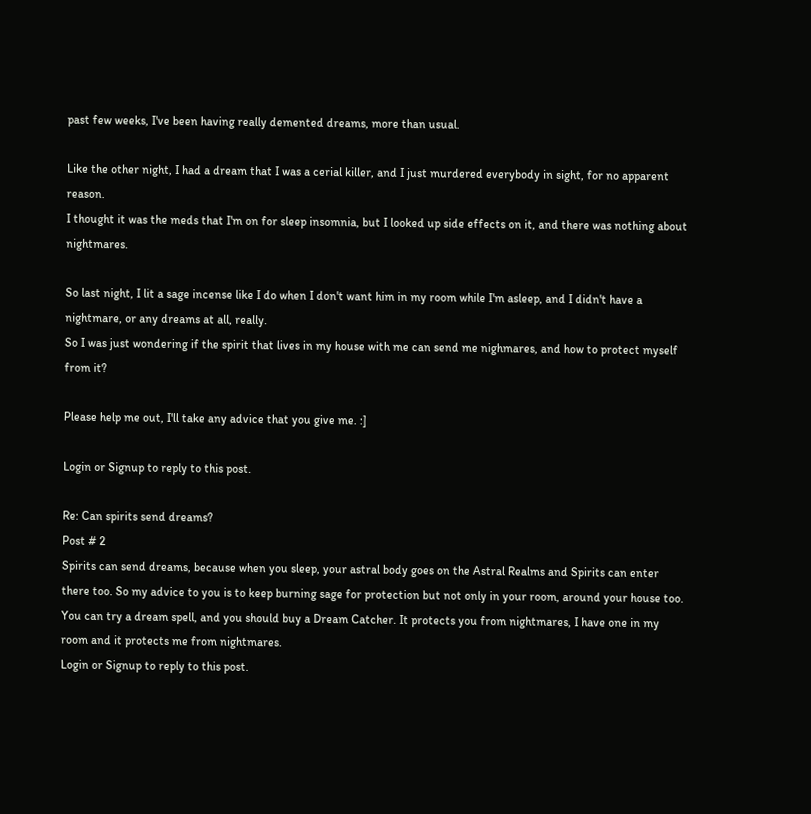past few weeks, I've been having really demented dreams, more than usual.

Like the other night, I had a dream that I was a cerial killer, and I just murdered everybody in sight, for no apparent reason.
I thought it was the meds that I'm on for sleep insomnia, but I looked up side effects on it, and there was nothing about nightmares.

So last night, I lit a sage incense like I do when I don't want him in my room while I'm asleep, and I didn't have a nightmare, or any dreams at all, really.
So I was just wondering if the spirit that lives in my house with me can send me nighmares, and how to protect myself from it?

Please help me out, I'll take any advice that you give me. :]

Login or Signup to reply to this post.

Re: Can spirits send dreams?
Post # 2
Spirits can send dreams, because when you sleep, your astral body goes on the Astral Realms and Spirits can enter there too. So my advice to you is to keep burning sage for protection but not only in your room, around your house too. You can try a dream spell, and you should buy a Dream Catcher. It protects you from nightmares, I have one in my room and it protects me from nightmares.
Login or Signup to reply to this post.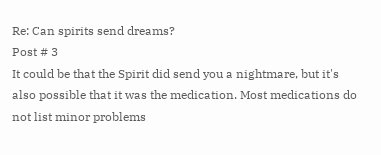Re: Can spirits send dreams?
Post # 3
It could be that the Spirit did send you a nightmare, but it's also possible that it was the medication. Most medications do not list minor problems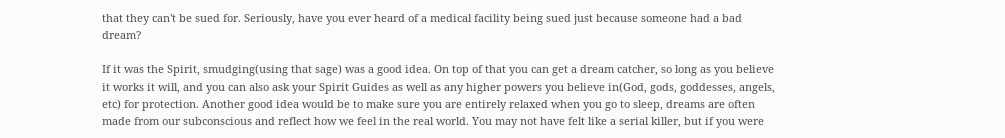that they can't be sued for. Seriously, have you ever heard of a medical facility being sued just because someone had a bad dream?

If it was the Spirit, smudging(using that sage) was a good idea. On top of that you can get a dream catcher, so long as you believe it works it will, and you can also ask your Spirit Guides as well as any higher powers you believe in(God, gods, goddesses, angels, etc) for protection. Another good idea would be to make sure you are entirely relaxed when you go to sleep, dreams are often made from our subconscious and reflect how we feel in the real world. You may not have felt like a serial killer, but if you were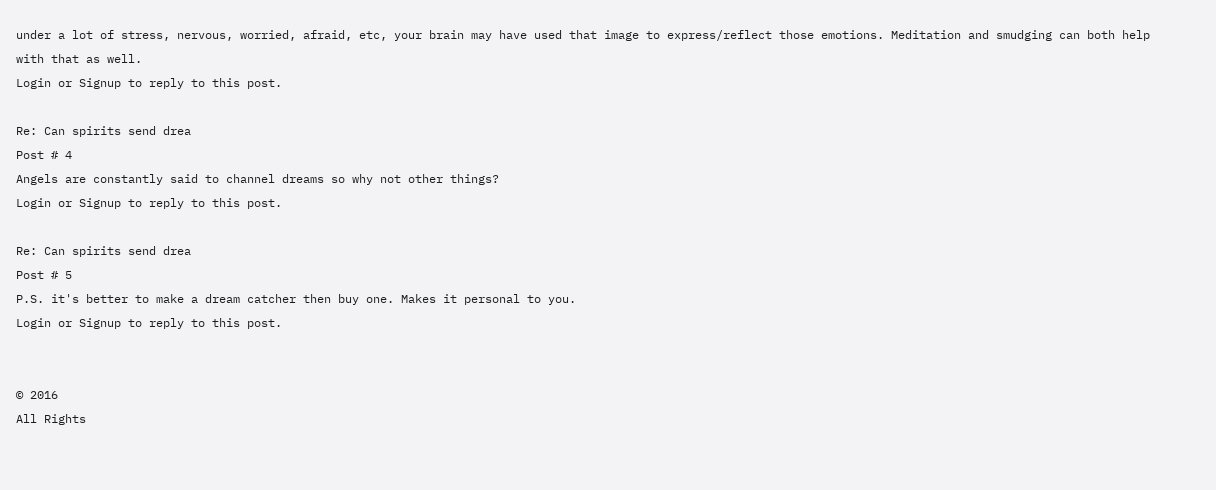under a lot of stress, nervous, worried, afraid, etc, your brain may have used that image to express/reflect those emotions. Meditation and smudging can both help with that as well.
Login or Signup to reply to this post.

Re: Can spirits send drea
Post # 4
Angels are constantly said to channel dreams so why not other things?
Login or Signup to reply to this post.

Re: Can spirits send drea
Post # 5
P.S. it's better to make a dream catcher then buy one. Makes it personal to you.
Login or Signup to reply to this post.


© 2016
All Rights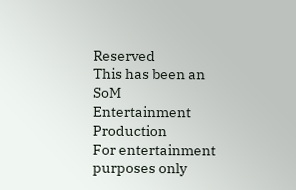Reserved
This has been an SoM Entertainment Production
For entertainment purposes only